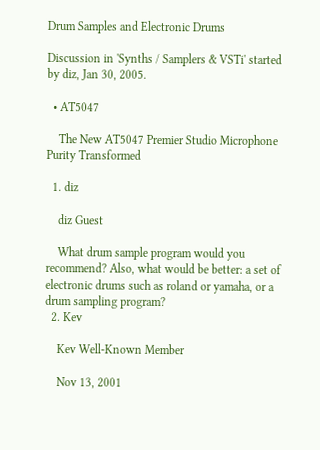Drum Samples and Electronic Drums

Discussion in 'Synths / Samplers & VSTi' started by diz, Jan 30, 2005.

  • AT5047

    The New AT5047 Premier Studio Microphone Purity Transformed

  1. diz

    diz Guest

    What drum sample program would you recommend? Also, what would be better: a set of electronic drums such as roland or yamaha, or a drum sampling program?
  2. Kev

    Kev Well-Known Member

    Nov 13, 2001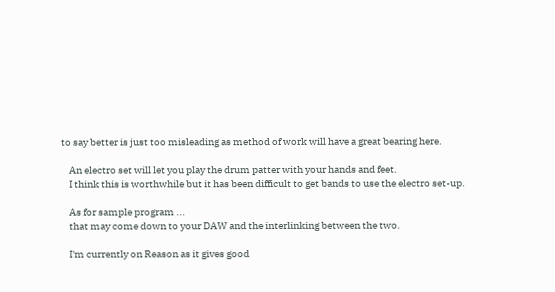to say better is just too misleading as method of work will have a great bearing here.

    An electro set will let you play the drum patter with your hands and feet.
    I think this is worthwhile but it has been difficult to get bands to use the electro set-up.

    As for sample program ...
    that may come down to your DAW and the interlinking between the two.

    I'm currently on Reason as it gives good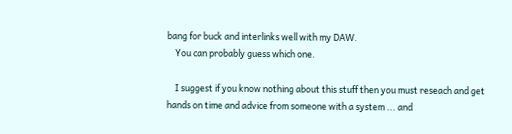bang for buck and interlinks well with my DAW.
    You can probably guess which one.

    I suggest if you know nothing about this stuff then you must reseach and get hands on time and advice from someone with a system ... and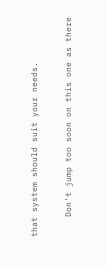that system should suit your needs.

    Don't jump too soon on this one as there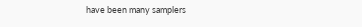have been many samplers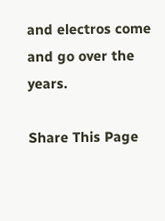and electros come and go over the years.

Share This Page